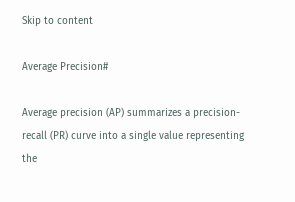Skip to content

Average Precision#

Average precision (AP) summarizes a precision-recall (PR) curve into a single value representing the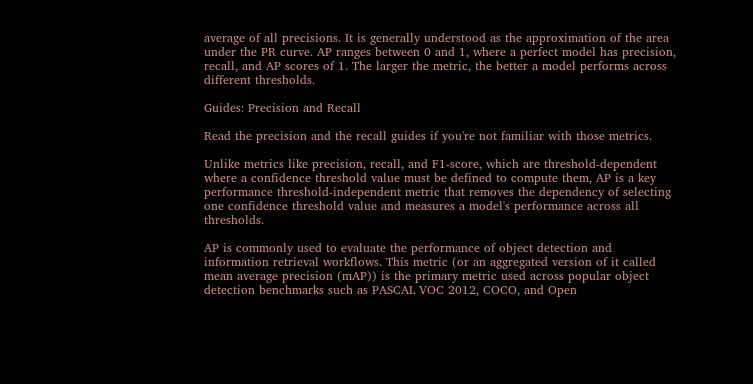average of all precisions. It is generally understood as the approximation of the area under the PR curve. AP ranges between 0 and 1, where a perfect model has precision, recall, and AP scores of 1. The larger the metric, the better a model performs across different thresholds.

Guides: Precision and Recall

Read the precision and the recall guides if you're not familiar with those metrics.

Unlike metrics like precision, recall, and F1-score, which are threshold-dependent where a confidence threshold value must be defined to compute them, AP is a key performance threshold-independent metric that removes the dependency of selecting one confidence threshold value and measures a model's performance across all thresholds.

AP is commonly used to evaluate the performance of object detection and information retrieval workflows. This metric (or an aggregated version of it called mean average precision (mAP)) is the primary metric used across popular object detection benchmarks such as PASCAL VOC 2012, COCO, and Open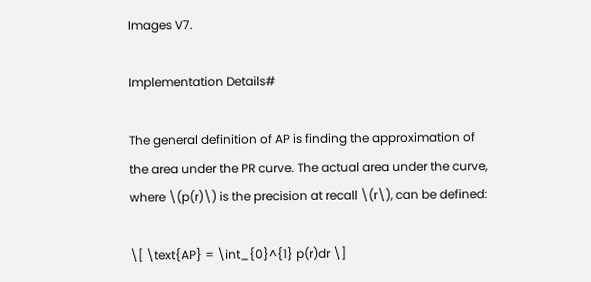Images V7.

Implementation Details#

The general definition of AP is finding the approximation of the area under the PR curve. The actual area under the curve, where \(p(r)\) is the precision at recall \(r\), can be defined:

\[ \text{AP} = \int_{0}^{1} p(r)dr \]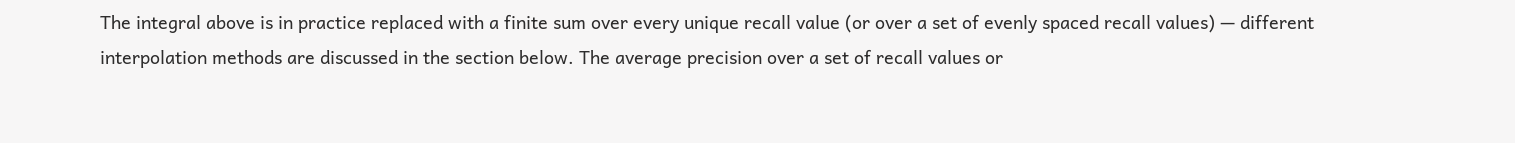The integral above is in practice replaced with a finite sum over every unique recall value (or over a set of evenly spaced recall values) — different interpolation methods are discussed in the section below. The average precision over a set of recall values or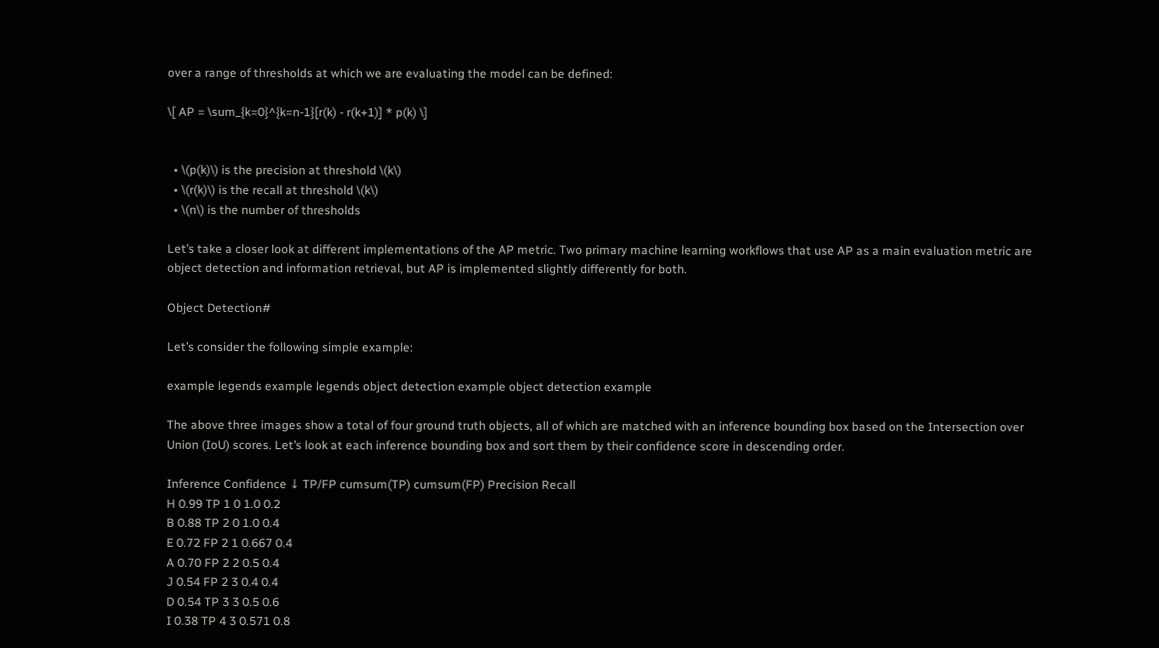over a range of thresholds at which we are evaluating the model can be defined:

\[ AP = \sum_{k=0}^{k=n-1}[r(k) - r(k+1)] * p(k) \]


  • \(p(k)\) is the precision at threshold \(k\)
  • \(r(k)\) is the recall at threshold \(k\)
  • \(n\) is the number of thresholds

Let’s take a closer look at different implementations of the AP metric. Two primary machine learning workflows that use AP as a main evaluation metric are object detection and information retrieval, but AP is implemented slightly differently for both.

Object Detection#

Let’s consider the following simple example:

example legends example legends object detection example object detection example

The above three images show a total of four ground truth objects, all of which are matched with an inference bounding box based on the Intersection over Union (IoU) scores. Let’s look at each inference bounding box and sort them by their confidence score in descending order.

Inference Confidence ↓ TP/FP cumsum(TP) cumsum(FP) Precision Recall
H 0.99 TP 1 0 1.0 0.2
B 0.88 TP 2 0 1.0 0.4
E 0.72 FP 2 1 0.667 0.4
A 0.70 FP 2 2 0.5 0.4
J 0.54 FP 2 3 0.4 0.4
D 0.54 TP 3 3 0.5 0.6
I 0.38 TP 4 3 0.571 0.8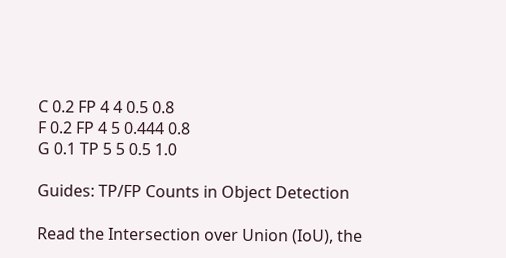C 0.2 FP 4 4 0.5 0.8
F 0.2 FP 4 5 0.444 0.8
G 0.1 TP 5 5 0.5 1.0

Guides: TP/FP Counts in Object Detection

Read the Intersection over Union (IoU), the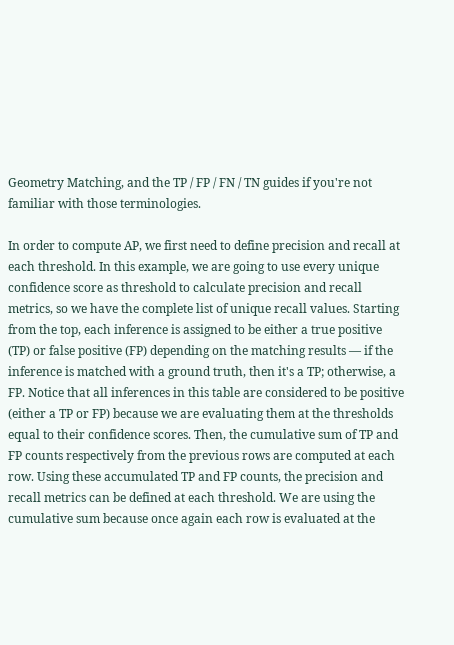Geometry Matching, and the TP / FP / FN / TN guides if you're not familiar with those terminologies.

In order to compute AP, we first need to define precision and recall at each threshold. In this example, we are going to use every unique confidence score as threshold to calculate precision and recall metrics, so we have the complete list of unique recall values. Starting from the top, each inference is assigned to be either a true positive (TP) or false positive (FP) depending on the matching results — if the inference is matched with a ground truth, then it's a TP; otherwise, a FP. Notice that all inferences in this table are considered to be positive (either a TP or FP) because we are evaluating them at the thresholds equal to their confidence scores. Then, the cumulative sum of TP and FP counts respectively from the previous rows are computed at each row. Using these accumulated TP and FP counts, the precision and recall metrics can be defined at each threshold. We are using the cumulative sum because once again each row is evaluated at the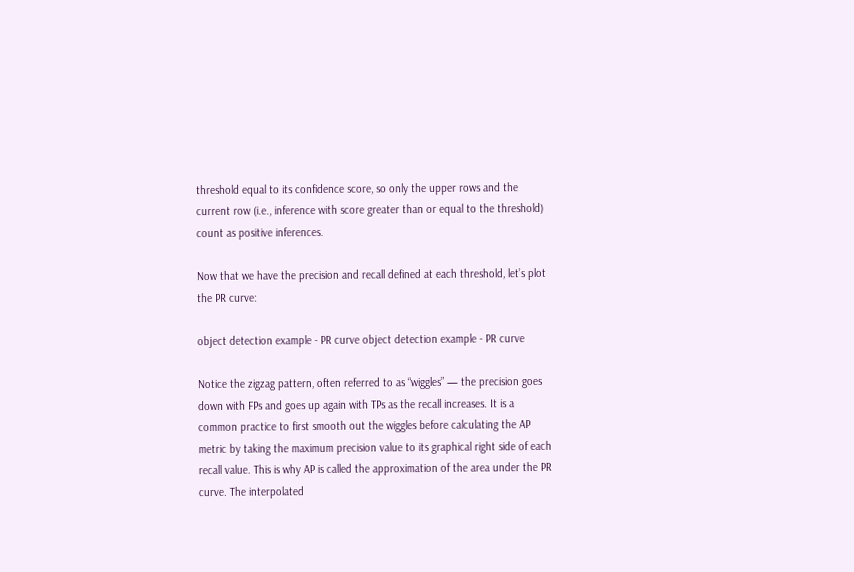threshold equal to its confidence score, so only the upper rows and the current row (i.e., inference with score greater than or equal to the threshold) count as positive inferences.

Now that we have the precision and recall defined at each threshold, let’s plot the PR curve:

object detection example - PR curve object detection example - PR curve

Notice the zigzag pattern, often referred to as “wiggles” — the precision goes down with FPs and goes up again with TPs as the recall increases. It is a common practice to first smooth out the wiggles before calculating the AP metric by taking the maximum precision value to its graphical right side of each recall value. This is why AP is called the approximation of the area under the PR curve. The interpolated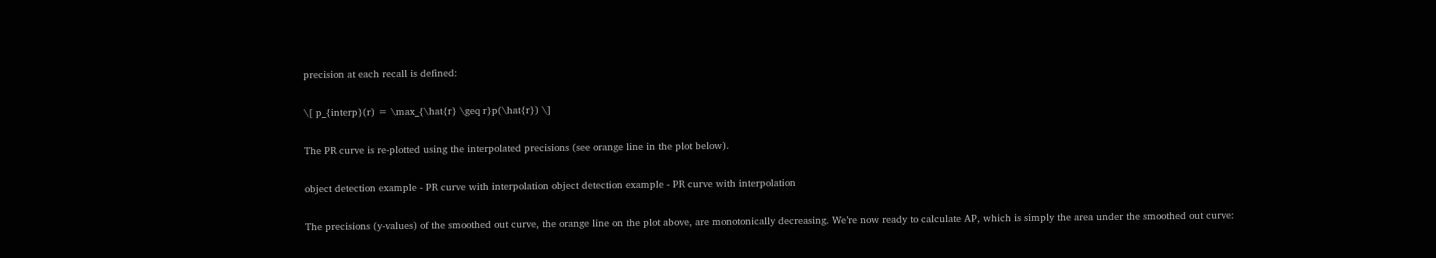precision at each recall is defined:

\[ p_{interp}(r) = \max_{\hat{r} \geq r}p(\hat{r}) \]

The PR curve is re-plotted using the interpolated precisions (see orange line in the plot below).

object detection example - PR curve with interpolation object detection example - PR curve with interpolation

The precisions (y-values) of the smoothed out curve, the orange line on the plot above, are monotonically decreasing. We’re now ready to calculate AP, which is simply the area under the smoothed out curve: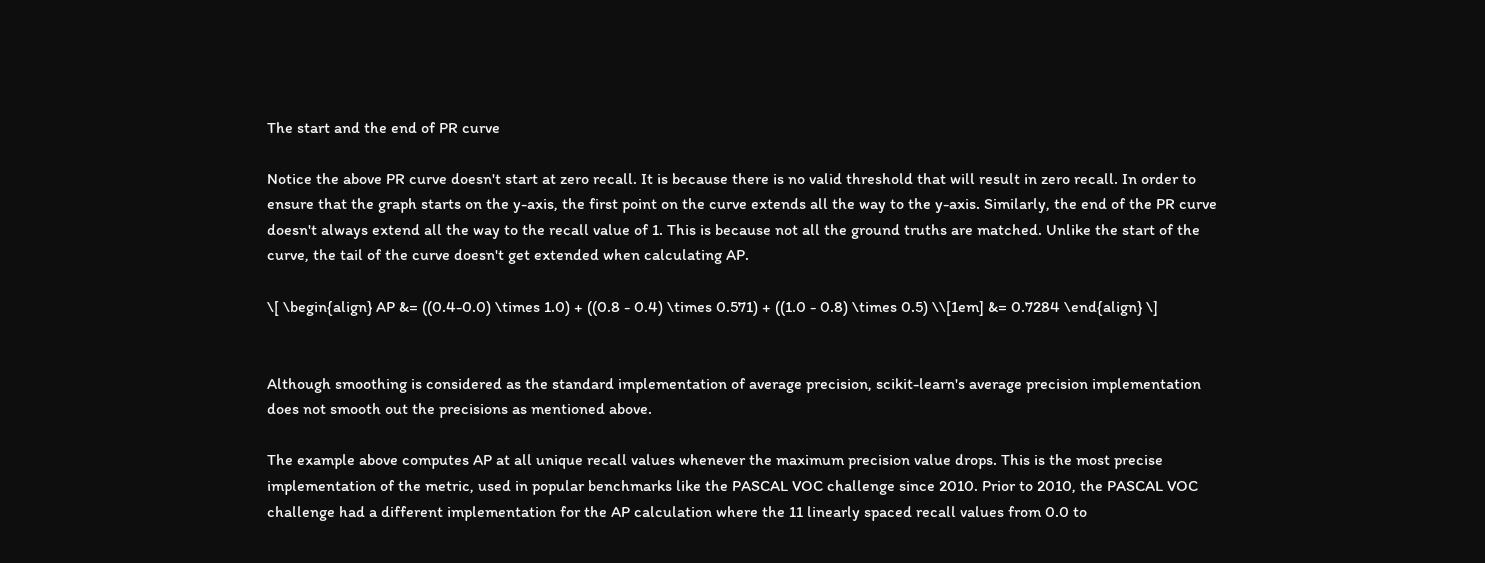The start and the end of PR curve

Notice the above PR curve doesn't start at zero recall. It is because there is no valid threshold that will result in zero recall. In order to ensure that the graph starts on the y-axis, the first point on the curve extends all the way to the y-axis. Similarly, the end of the PR curve doesn't always extend all the way to the recall value of 1. This is because not all the ground truths are matched. Unlike the start of the curve, the tail of the curve doesn't get extended when calculating AP.

\[ \begin{align} AP &= ((0.4-0.0) \times 1.0) + ((0.8 - 0.4) \times 0.571) + ((1.0 - 0.8) \times 0.5) \\[1em] &= 0.7284 \end{align} \]


Although smoothing is considered as the standard implementation of average precision, scikit-learn's average precision implementation does not smooth out the precisions as mentioned above.

The example above computes AP at all unique recall values whenever the maximum precision value drops. This is the most precise implementation of the metric, used in popular benchmarks like the PASCAL VOC challenge since 2010. Prior to 2010, the PASCAL VOC challenge had a different implementation for the AP calculation where the 11 linearly spaced recall values from 0.0 to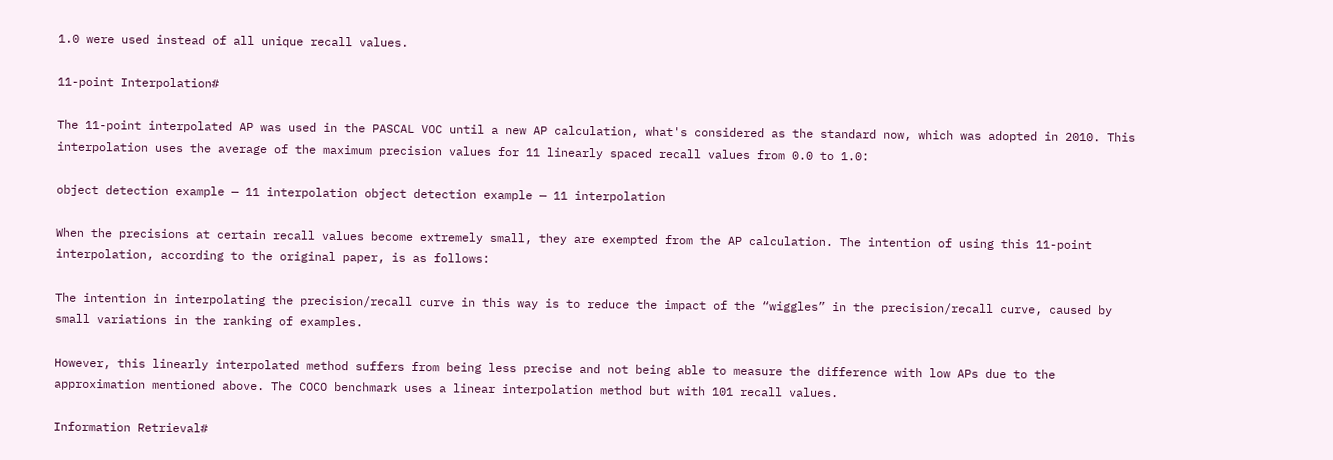1.0 were used instead of all unique recall values.

11-point Interpolation#

The 11-point interpolated AP was used in the PASCAL VOC until a new AP calculation, what's considered as the standard now, which was adopted in 2010. This interpolation uses the average of the maximum precision values for 11 linearly spaced recall values from 0.0 to 1.0:

object detection example — 11 interpolation object detection example — 11 interpolation

When the precisions at certain recall values become extremely small, they are exempted from the AP calculation. The intention of using this 11-point interpolation, according to the original paper, is as follows:

The intention in interpolating the precision/recall curve in this way is to reduce the impact of the “wiggles” in the precision/recall curve, caused by small variations in the ranking of examples.

However, this linearly interpolated method suffers from being less precise and not being able to measure the difference with low APs due to the approximation mentioned above. The COCO benchmark uses a linear interpolation method but with 101 recall values.

Information Retrieval#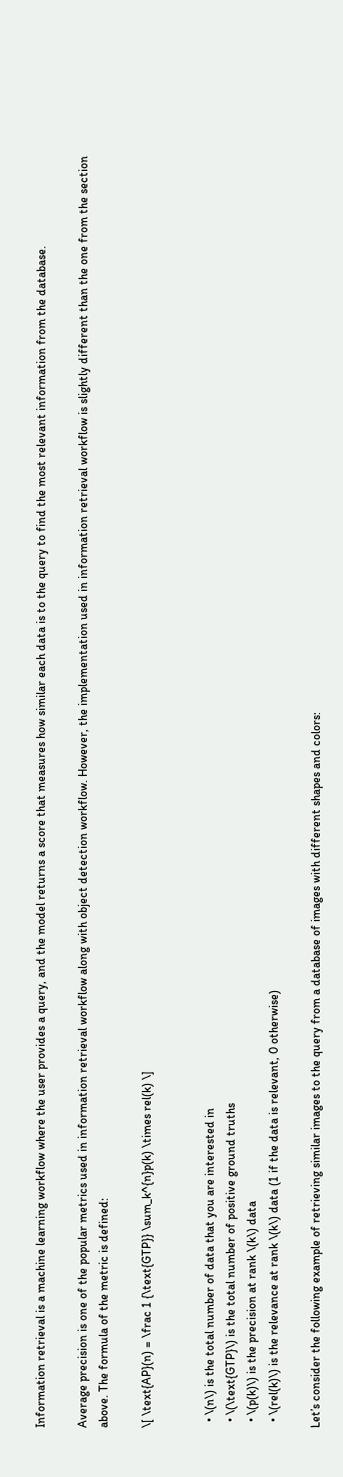Information retrieval is a machine learning workflow where the user provides a query, and the model returns a score that measures how similar each data is to the query to find the most relevant information from the database.

Average precision is one of the popular metrics used in information retrieval workflow along with object detection workflow. However, the implementation used in information retrieval workflow is slightly different than the one from the section above. The formula of the metric is defined:

\[ \text{AP}(n) = \frac 1 {\text{GTP}} \sum_k^{n}p(k) \times rel(k) \]


  • \(n\) is the total number of data that you are interested in
  • \(\text{GTP}\) is the total number of positive ground truths
  • \(p(k)\) is the precision at rank \(k\) data
  • \(rel(k)\) is the relevance at rank \(k\) data (1 if the data is relevant, 0 otherwise)

Let’s consider the following example of retrieving similar images to the query from a database of images with different shapes and colors: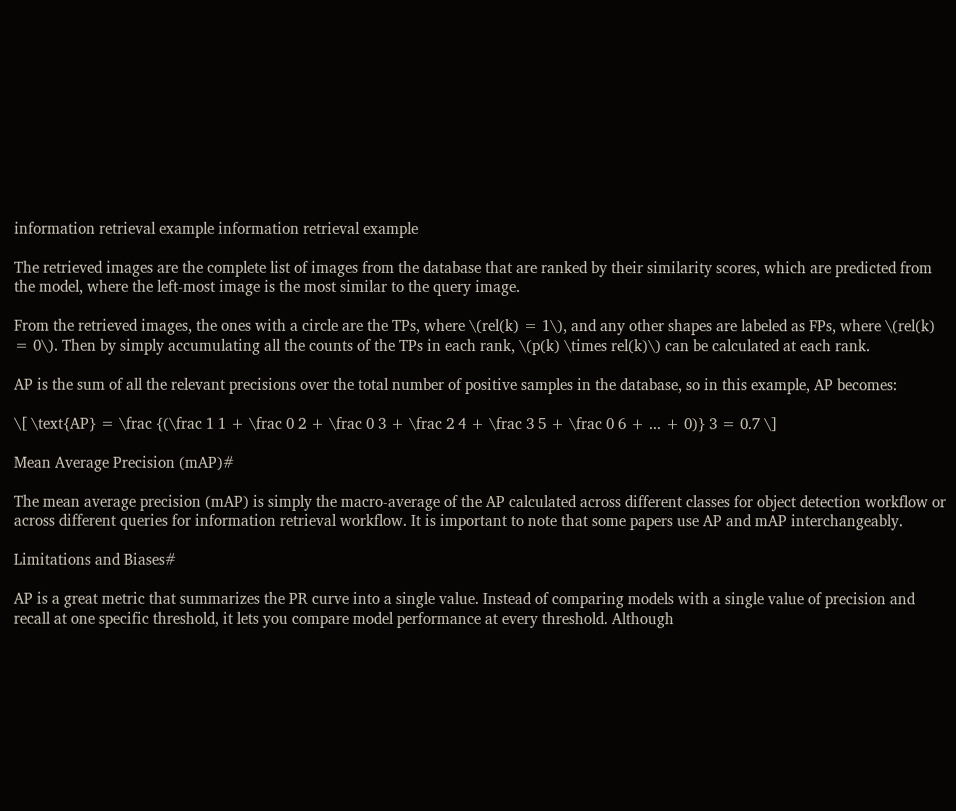information retrieval example information retrieval example

The retrieved images are the complete list of images from the database that are ranked by their similarity scores, which are predicted from the model, where the left-most image is the most similar to the query image.

From the retrieved images, the ones with a circle are the TPs, where \(rel(k) = 1\), and any other shapes are labeled as FPs, where \(rel(k) = 0\). Then by simply accumulating all the counts of the TPs in each rank, \(p(k) \times rel(k)\) can be calculated at each rank.

AP is the sum of all the relevant precisions over the total number of positive samples in the database, so in this example, AP becomes:

\[ \text{AP} = \frac {(\frac 1 1 + \frac 0 2 + \frac 0 3 + \frac 2 4 + \frac 3 5 + \frac 0 6 + ... + 0)} 3 = 0.7 \]

Mean Average Precision (mAP)#

The mean average precision (mAP) is simply the macro-average of the AP calculated across different classes for object detection workflow or across different queries for information retrieval workflow. It is important to note that some papers use AP and mAP interchangeably.

Limitations and Biases#

AP is a great metric that summarizes the PR curve into a single value. Instead of comparing models with a single value of precision and recall at one specific threshold, it lets you compare model performance at every threshold. Although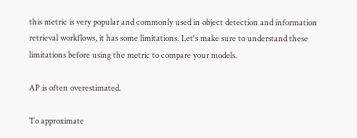this metric is very popular and commonly used in object detection and information retrieval workflows, it has some limitations. Let's make sure to understand these limitations before using the metric to compare your models.

AP is often overestimated.

To approximate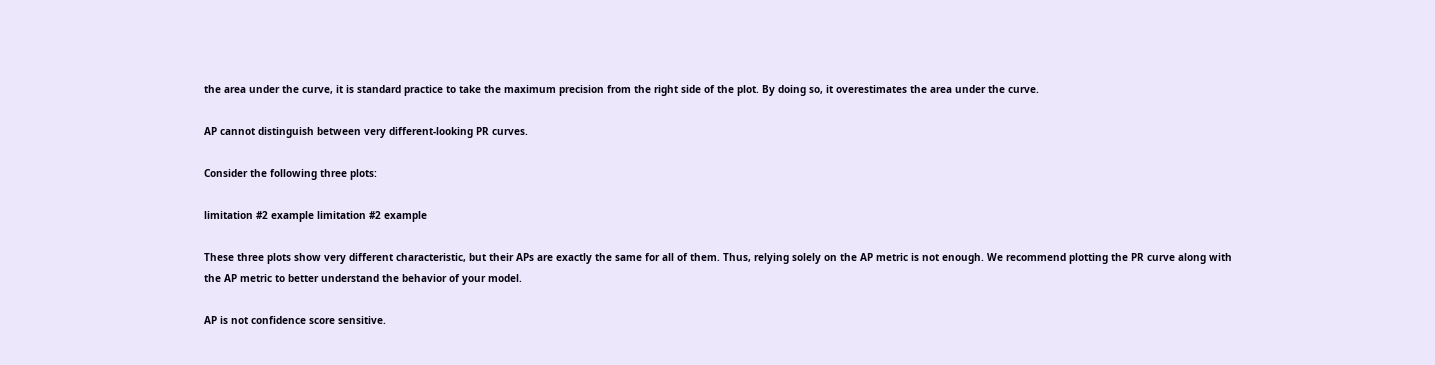the area under the curve, it is standard practice to take the maximum precision from the right side of the plot. By doing so, it overestimates the area under the curve.

AP cannot distinguish between very different-looking PR curves.

Consider the following three plots:

limitation #2 example limitation #2 example

These three plots show very different characteristic, but their APs are exactly the same for all of them. Thus, relying solely on the AP metric is not enough. We recommend plotting the PR curve along with the AP metric to better understand the behavior of your model.

AP is not confidence score sensitive.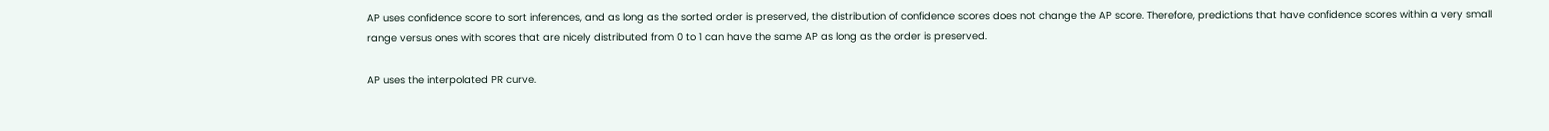AP uses confidence score to sort inferences, and as long as the sorted order is preserved, the distribution of confidence scores does not change the AP score. Therefore, predictions that have confidence scores within a very small range versus ones with scores that are nicely distributed from 0 to 1 can have the same AP as long as the order is preserved.

AP uses the interpolated PR curve.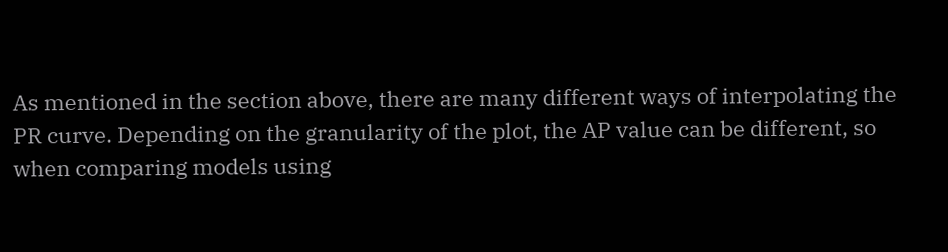As mentioned in the section above, there are many different ways of interpolating the PR curve. Depending on the granularity of the plot, the AP value can be different, so when comparing models using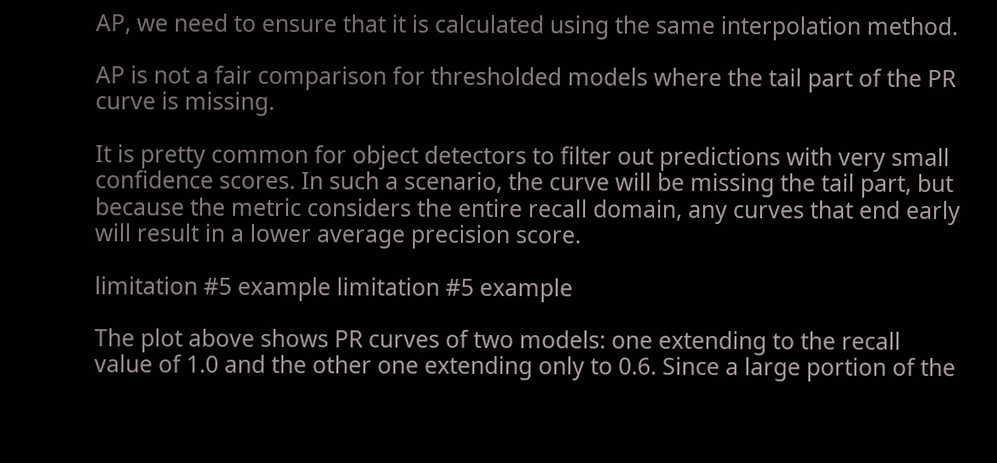AP, we need to ensure that it is calculated using the same interpolation method.

AP is not a fair comparison for thresholded models where the tail part of the PR curve is missing.

It is pretty common for object detectors to filter out predictions with very small confidence scores. In such a scenario, the curve will be missing the tail part, but because the metric considers the entire recall domain, any curves that end early will result in a lower average precision score.

limitation #5 example limitation #5 example

The plot above shows PR curves of two models: one extending to the recall value of 1.0 and the other one extending only to 0.6. Since a large portion of the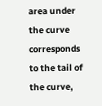area under the curve corresponds to the tail of the curve,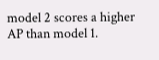model 2 scores a higher AP than model 1.